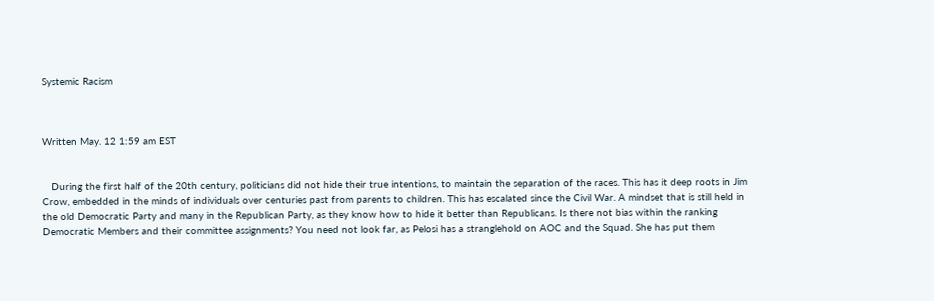Systemic Racism



Written May. 12 1:59 am EST


   During the first half of the 20th century, politicians did not hide their true intentions, to maintain the separation of the races. This has it deep roots in Jim Crow, embedded in the minds of individuals over centuries past from parents to children. This has escalated since the Civil War. A mindset that is still held in the old Democratic Party and many in the Republican Party, as they know how to hide it better than Republicans. Is there not bias within the ranking Democratic Members and their committee assignments? You need not look far, as Pelosi has a stranglehold on AOC and the Squad. She has put them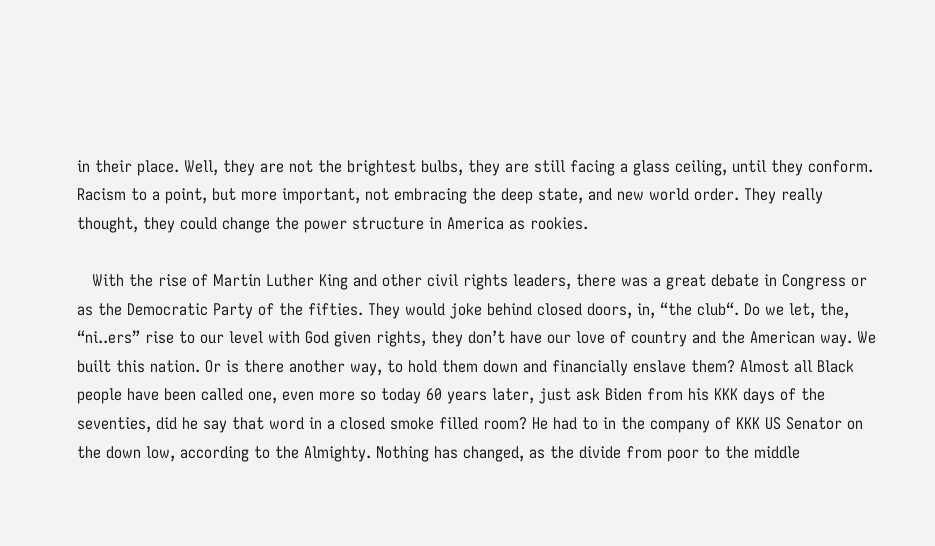in their place. Well, they are not the brightest bulbs, they are still facing a glass ceiling, until they conform. Racism to a point, but more important, not embracing the deep state, and new world order. They really thought, they could change the power structure in America as rookies.

   With the rise of Martin Luther King and other civil rights leaders, there was a great debate in Congress or as the Democratic Party of the fifties. They would joke behind closed doors, in, “the club“. Do we let, the, “ni..ers” rise to our level with God given rights, they don’t have our love of country and the American way. We built this nation. Or is there another way, to hold them down and financially enslave them? Almost all Black people have been called one, even more so today 60 years later, just ask Biden from his KKK days of the seventies, did he say that word in a closed smoke filled room? He had to in the company of KKK US Senator on the down low, according to the Almighty. Nothing has changed, as the divide from poor to the middle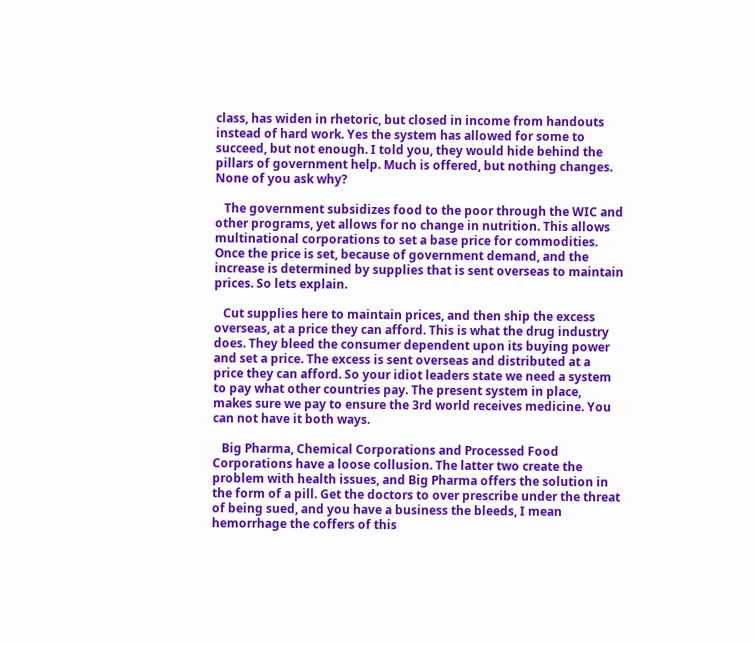class, has widen in rhetoric, but closed in income from handouts instead of hard work. Yes the system has allowed for some to succeed, but not enough. I told you, they would hide behind the pillars of government help. Much is offered, but nothing changes. None of you ask why?

   The government subsidizes food to the poor through the WIC and other programs, yet allows for no change in nutrition. This allows multinational corporations to set a base price for commodities. Once the price is set, because of government demand, and the increase is determined by supplies that is sent overseas to maintain prices. So lets explain.

   Cut supplies here to maintain prices, and then ship the excess overseas, at a price they can afford. This is what the drug industry does. They bleed the consumer dependent upon its buying power and set a price. The excess is sent overseas and distributed at a price they can afford. So your idiot leaders state we need a system to pay what other countries pay. The present system in place, makes sure we pay to ensure the 3rd world receives medicine. You can not have it both ways.

   Big Pharma, Chemical Corporations and Processed Food Corporations have a loose collusion. The latter two create the problem with health issues, and Big Pharma offers the solution in the form of a pill. Get the doctors to over prescribe under the threat of being sued, and you have a business the bleeds, I mean hemorrhage the coffers of this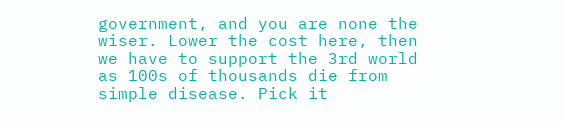government, and you are none the wiser. Lower the cost here, then we have to support the 3rd world as 100s of thousands die from simple disease. Pick it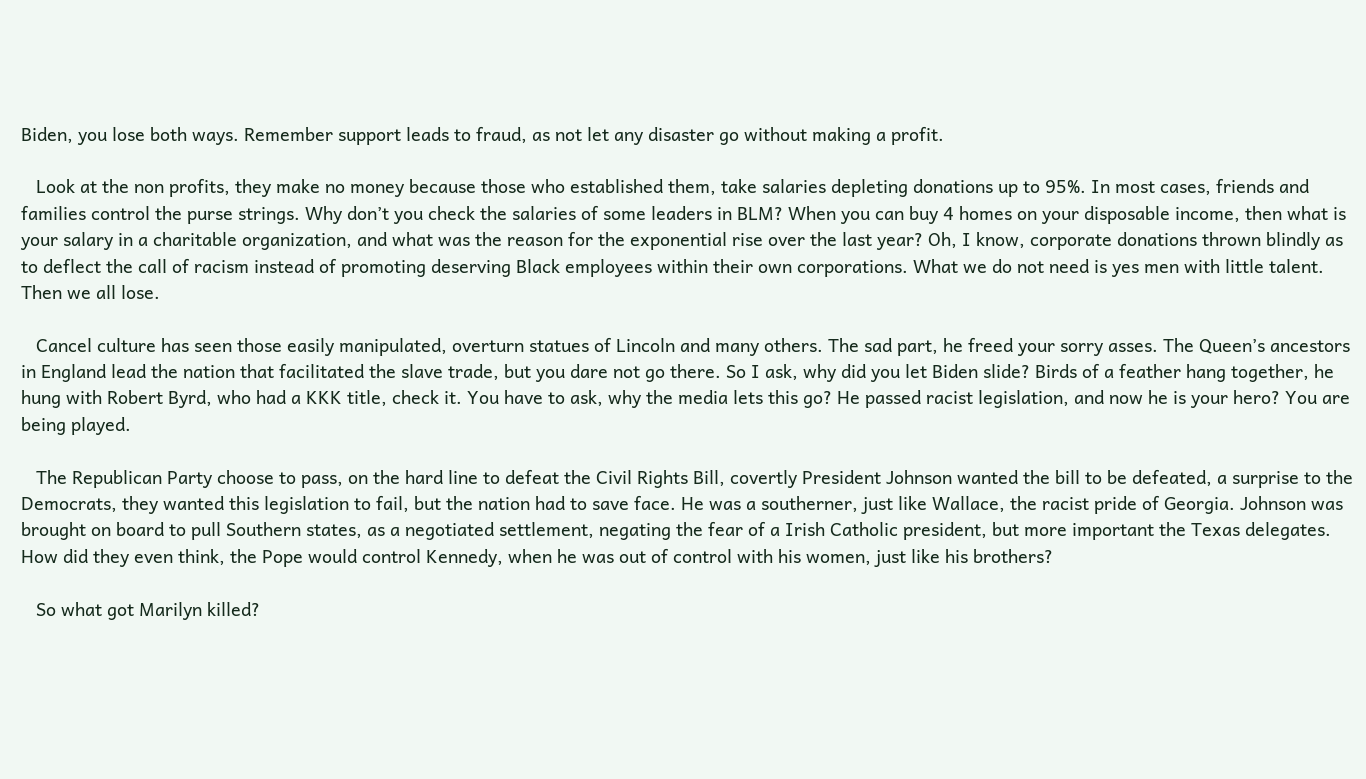Biden, you lose both ways. Remember support leads to fraud, as not let any disaster go without making a profit.

   Look at the non profits, they make no money because those who established them, take salaries depleting donations up to 95%. In most cases, friends and families control the purse strings. Why don’t you check the salaries of some leaders in BLM? When you can buy 4 homes on your disposable income, then what is your salary in a charitable organization, and what was the reason for the exponential rise over the last year? Oh, I know, corporate donations thrown blindly as to deflect the call of racism instead of promoting deserving Black employees within their own corporations. What we do not need is yes men with little talent. Then we all lose.

   Cancel culture has seen those easily manipulated, overturn statues of Lincoln and many others. The sad part, he freed your sorry asses. The Queen’s ancestors in England lead the nation that facilitated the slave trade, but you dare not go there. So I ask, why did you let Biden slide? Birds of a feather hang together, he hung with Robert Byrd, who had a KKK title, check it. You have to ask, why the media lets this go? He passed racist legislation, and now he is your hero? You are being played.

   The Republican Party choose to pass, on the hard line to defeat the Civil Rights Bill, covertly President Johnson wanted the bill to be defeated, a surprise to the Democrats, they wanted this legislation to fail, but the nation had to save face. He was a southerner, just like Wallace, the racist pride of Georgia. Johnson was brought on board to pull Southern states, as a negotiated settlement, negating the fear of a Irish Catholic president, but more important the Texas delegates. How did they even think, the Pope would control Kennedy, when he was out of control with his women, just like his brothers?

   So what got Marilyn killed?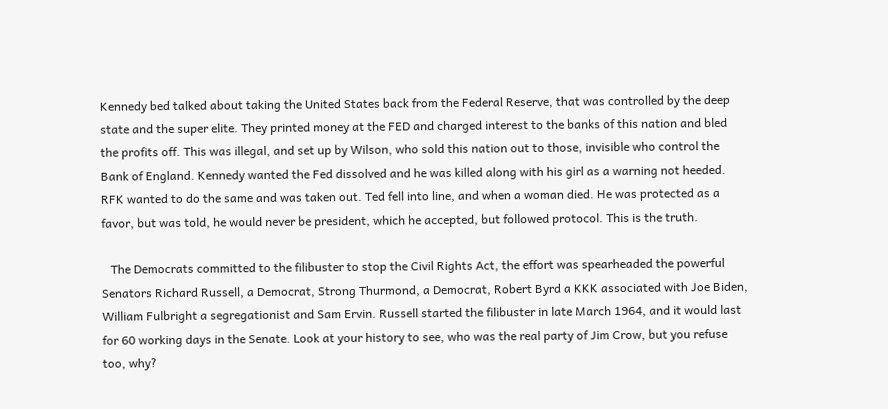Kennedy bed talked about taking the United States back from the Federal Reserve, that was controlled by the deep state and the super elite. They printed money at the FED and charged interest to the banks of this nation and bled the profits off. This was illegal, and set up by Wilson, who sold this nation out to those, invisible who control the Bank of England. Kennedy wanted the Fed dissolved and he was killed along with his girl as a warning not heeded. RFK wanted to do the same and was taken out. Ted fell into line, and when a woman died. He was protected as a favor, but was told, he would never be president, which he accepted, but followed protocol. This is the truth.

   The Democrats committed to the filibuster to stop the Civil Rights Act, the effort was spearheaded the powerful Senators Richard Russell, a Democrat, Strong Thurmond, a Democrat, Robert Byrd a KKK associated with Joe Biden, William Fulbright a segregationist and Sam Ervin. Russell started the filibuster in late March 1964, and it would last for 60 working days in the Senate. Look at your history to see, who was the real party of Jim Crow, but you refuse too, why?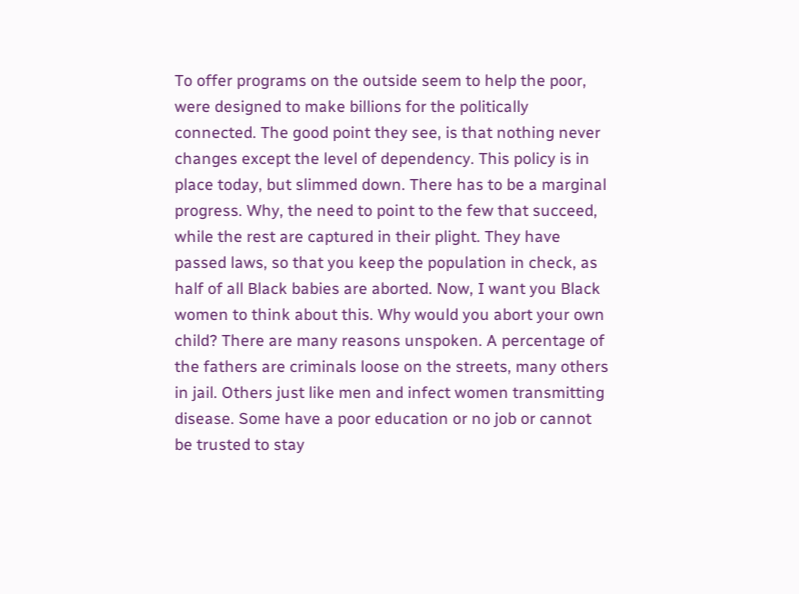To offer programs on the outside seem to help the poor, were designed to make billions for the politically connected. The good point they see, is that nothing never changes except the level of dependency. This policy is in place today, but slimmed down. There has to be a marginal progress. Why, the need to point to the few that succeed, while the rest are captured in their plight. They have passed laws, so that you keep the population in check, as half of all Black babies are aborted. Now, I want you Black women to think about this. Why would you abort your own child? There are many reasons unspoken. A percentage of the fathers are criminals loose on the streets, many others in jail. Others just like men and infect women transmitting disease. Some have a poor education or no job or cannot be trusted to stay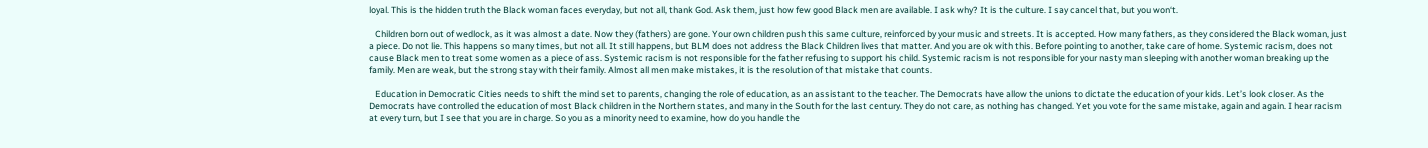loyal. This is the hidden truth the Black woman faces everyday, but not all, thank God. Ask them, just how few good Black men are available. I ask why? It is the culture. I say cancel that, but you won‘t.

   Children born out of wedlock, as it was almost a date. Now they (fathers) are gone. Your own children push this same culture, reinforced by your music and streets. It is accepted. How many fathers, as they considered the Black woman, just a piece. Do not lie. This happens so many times, but not all. It still happens, but BLM does not address the Black Children lives that matter. And you are ok with this. Before pointing to another, take care of home. Systemic racism, does not cause Black men to treat some women as a piece of ass. Systemic racism is not responsible for the father refusing to support his child. Systemic racism is not responsible for your nasty man sleeping with another woman breaking up the family. Men are weak, but the strong stay with their family. Almost all men make mistakes, it is the resolution of that mistake that counts.

   Education in Democratic Cities needs to shift the mind set to parents, changing the role of education, as an assistant to the teacher. The Democrats have allow the unions to dictate the education of your kids. Let’s look closer. As the Democrats have controlled the education of most Black children in the Northern states, and many in the South for the last century. They do not care, as nothing has changed. Yet you vote for the same mistake, again and again. I hear racism at every turn, but I see that you are in charge. So you as a minority need to examine, how do you handle the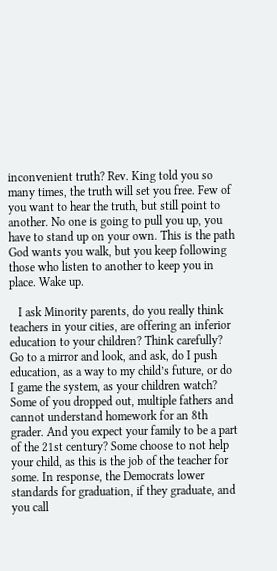inconvenient truth? Rev. King told you so many times, the truth will set you free. Few of you want to hear the truth, but still point to another. No one is going to pull you up, you have to stand up on your own. This is the path God wants you walk, but you keep following those who listen to another to keep you in place. Wake up.

   I ask Minority parents, do you really think teachers in your cities, are offering an inferior education to your children? Think carefully? Go to a mirror and look, and ask, do I push education, as a way to my child’s future, or do I game the system, as your children watch? Some of you dropped out, multiple fathers and cannot understand homework for an 8th grader. And you expect your family to be a part of the 21st century? Some choose to not help your child, as this is the job of the teacher for some. In response, the Democrats lower standards for graduation, if they graduate, and you call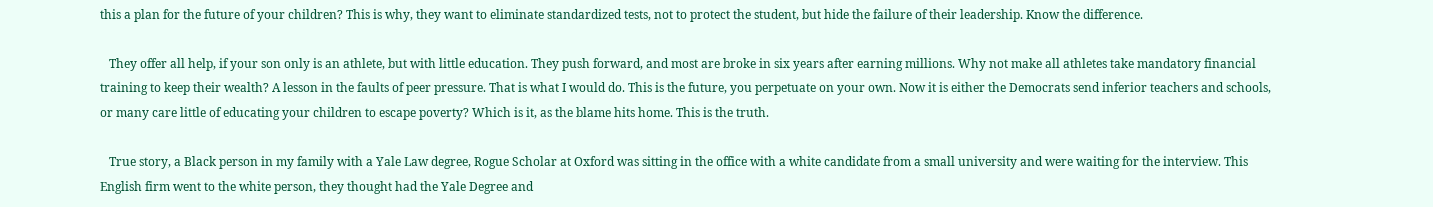this a plan for the future of your children? This is why, they want to eliminate standardized tests, not to protect the student, but hide the failure of their leadership. Know the difference.

   They offer all help, if your son only is an athlete, but with little education. They push forward, and most are broke in six years after earning millions. Why not make all athletes take mandatory financial training to keep their wealth? A lesson in the faults of peer pressure. That is what I would do. This is the future, you perpetuate on your own. Now it is either the Democrats send inferior teachers and schools, or many care little of educating your children to escape poverty? Which is it, as the blame hits home. This is the truth.

   True story, a Black person in my family with a Yale Law degree, Rogue Scholar at Oxford was sitting in the office with a white candidate from a small university and were waiting for the interview. This English firm went to the white person, they thought had the Yale Degree and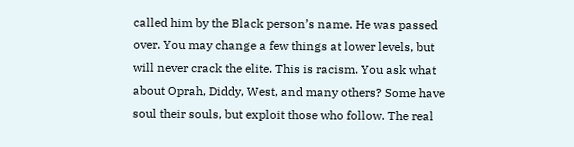called him by the Black person’s name. He was passed over. You may change a few things at lower levels, but will never crack the elite. This is racism. You ask what about Oprah, Diddy, West, and many others? Some have soul their souls, but exploit those who follow. The real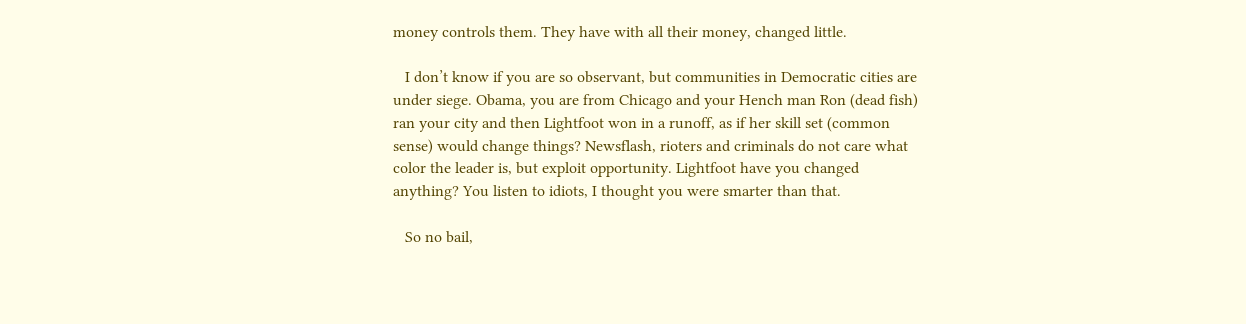money controls them. They have with all their money, changed little.

   I don’t know if you are so observant, but communities in Democratic cities are under siege. Obama, you are from Chicago and your Hench man Ron (dead fish) ran your city and then Lightfoot won in a runoff, as if her skill set (common sense) would change things? Newsflash, rioters and criminals do not care what color the leader is, but exploit opportunity. Lightfoot have you changed anything? You listen to idiots, I thought you were smarter than that.

   So no bail,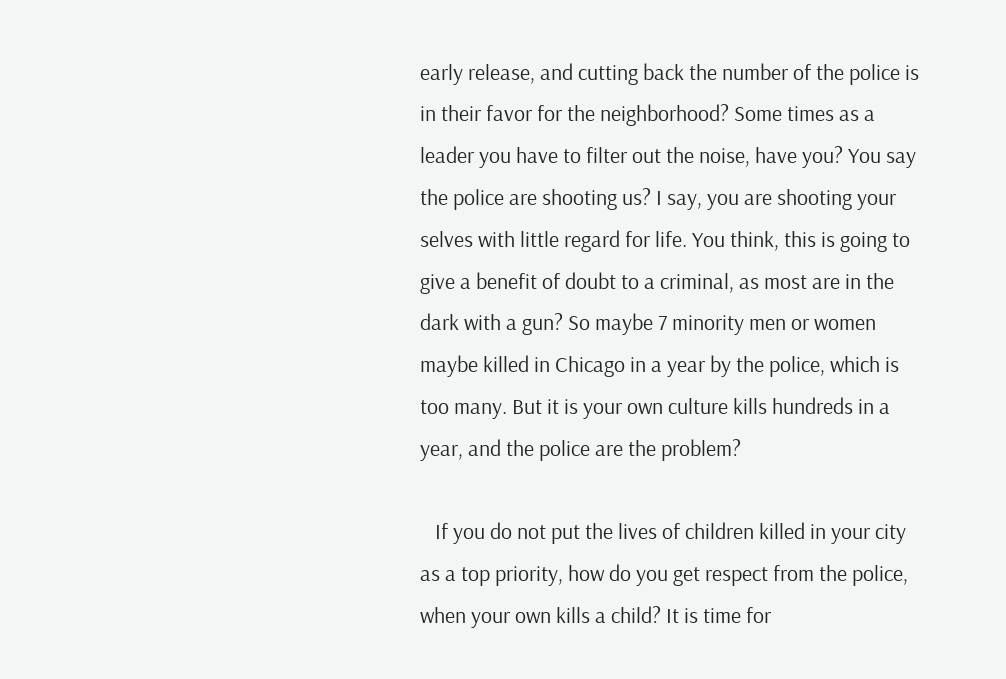early release, and cutting back the number of the police is in their favor for the neighborhood? Some times as a leader you have to filter out the noise, have you? You say the police are shooting us? I say, you are shooting your selves with little regard for life. You think, this is going to give a benefit of doubt to a criminal, as most are in the dark with a gun? So maybe 7 minority men or women maybe killed in Chicago in a year by the police, which is too many. But it is your own culture kills hundreds in a year, and the police are the problem?

   If you do not put the lives of children killed in your city as a top priority, how do you get respect from the police, when your own kills a child? It is time for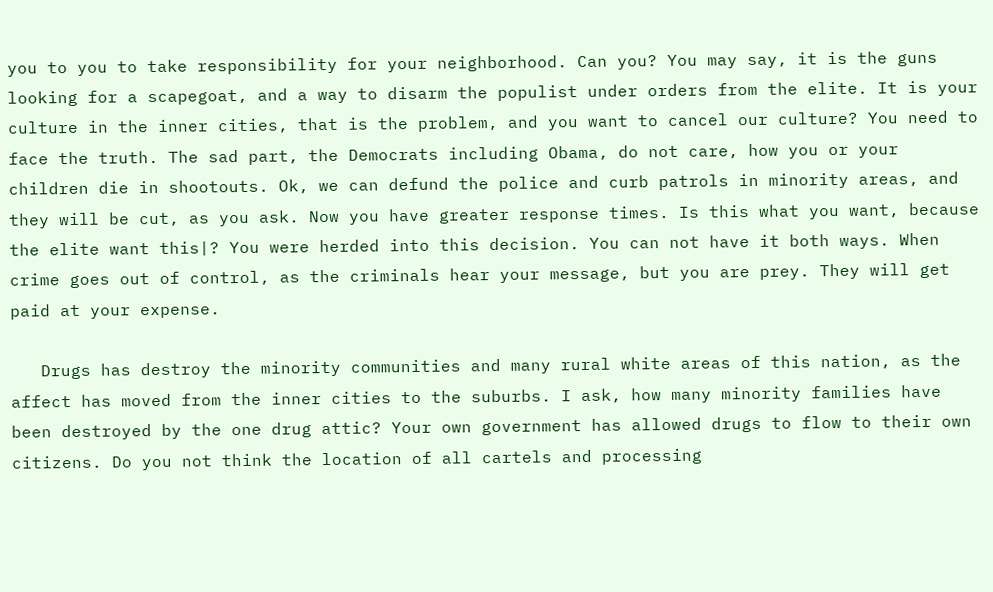you to you to take responsibility for your neighborhood. Can you? You may say, it is the guns looking for a scapegoat, and a way to disarm the populist under orders from the elite. It is your culture in the inner cities, that is the problem, and you want to cancel our culture? You need to face the truth. The sad part, the Democrats including Obama, do not care, how you or your children die in shootouts. Ok, we can defund the police and curb patrols in minority areas, and they will be cut, as you ask. Now you have greater response times. Is this what you want, because the elite want this|? You were herded into this decision. You can not have it both ways. When crime goes out of control, as the criminals hear your message, but you are prey. They will get paid at your expense.

   Drugs has destroy the minority communities and many rural white areas of this nation, as the affect has moved from the inner cities to the suburbs. I ask, how many minority families have been destroyed by the one drug attic? Your own government has allowed drugs to flow to their own citizens. Do you not think the location of all cartels and processing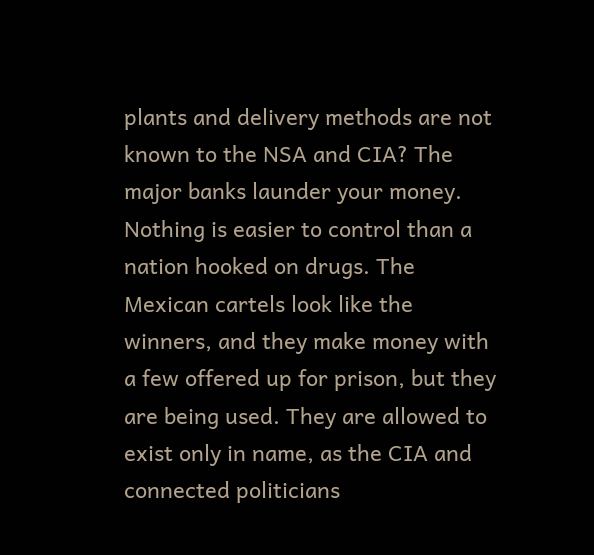plants and delivery methods are not known to the NSA and CIA? The major banks launder your money. Nothing is easier to control than a nation hooked on drugs. The Mexican cartels look like the winners, and they make money with a few offered up for prison, but they are being used. They are allowed to exist only in name, as the CIA and connected politicians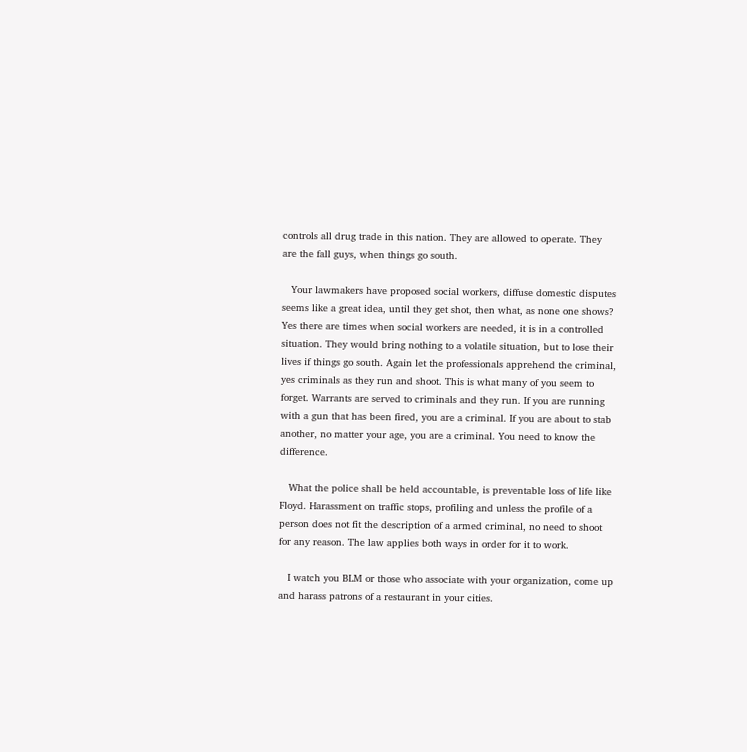controls all drug trade in this nation. They are allowed to operate. They are the fall guys, when things go south.

   Your lawmakers have proposed social workers, diffuse domestic disputes seems like a great idea, until they get shot, then what, as none one shows? Yes there are times when social workers are needed, it is in a controlled situation. They would bring nothing to a volatile situation, but to lose their lives if things go south. Again let the professionals apprehend the criminal, yes criminals as they run and shoot. This is what many of you seem to forget. Warrants are served to criminals and they run. If you are running with a gun that has been fired, you are a criminal. If you are about to stab another, no matter your age, you are a criminal. You need to know the difference.

   What the police shall be held accountable, is preventable loss of life like Floyd. Harassment on traffic stops, profiling and unless the profile of a person does not fit the description of a armed criminal, no need to shoot for any reason. The law applies both ways in order for it to work.

   I watch you BLM or those who associate with your organization, come up and harass patrons of a restaurant in your cities.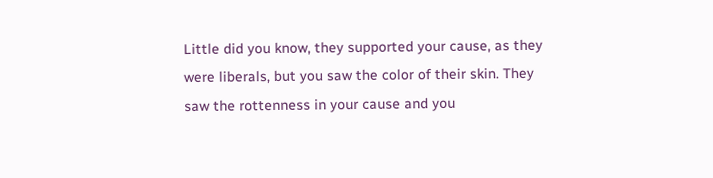Little did you know, they supported your cause, as they were liberals, but you saw the color of their skin. They saw the rottenness in your cause and you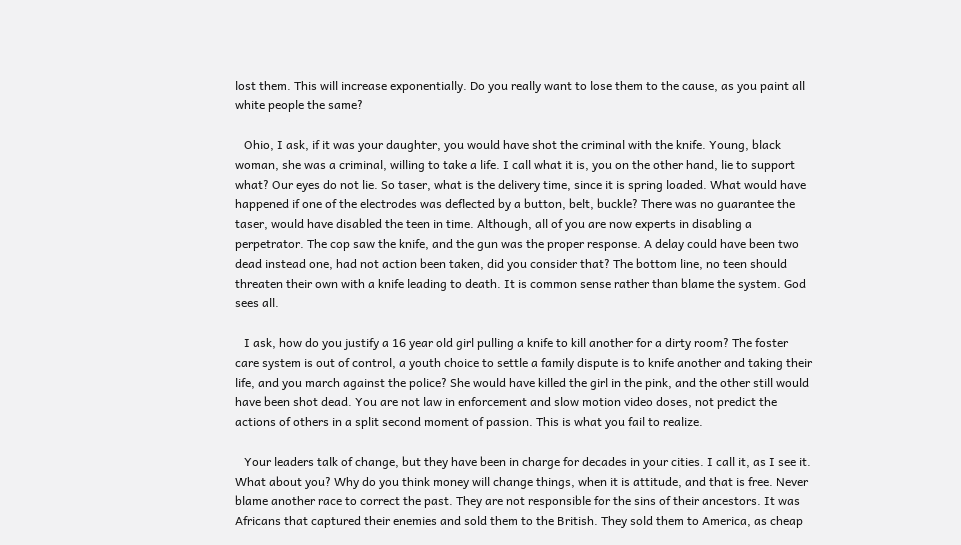lost them. This will increase exponentially. Do you really want to lose them to the cause, as you paint all white people the same?

   Ohio, I ask, if it was your daughter, you would have shot the criminal with the knife. Young, black woman, she was a criminal, willing to take a life. I call what it is, you on the other hand, lie to support what? Our eyes do not lie. So taser, what is the delivery time, since it is spring loaded. What would have happened if one of the electrodes was deflected by a button, belt, buckle? There was no guarantee the taser, would have disabled the teen in time. Although, all of you are now experts in disabling a perpetrator. The cop saw the knife, and the gun was the proper response. A delay could have been two dead instead one, had not action been taken, did you consider that? The bottom line, no teen should threaten their own with a knife leading to death. It is common sense rather than blame the system. God sees all.

   I ask, how do you justify a 16 year old girl pulling a knife to kill another for a dirty room? The foster care system is out of control, a youth choice to settle a family dispute is to knife another and taking their life, and you march against the police? She would have killed the girl in the pink, and the other still would have been shot dead. You are not law in enforcement and slow motion video doses, not predict the actions of others in a split second moment of passion. This is what you fail to realize.

   Your leaders talk of change, but they have been in charge for decades in your cities. I call it, as I see it. What about you? Why do you think money will change things, when it is attitude, and that is free. Never blame another race to correct the past. They are not responsible for the sins of their ancestors. It was Africans that captured their enemies and sold them to the British. They sold them to America, as cheap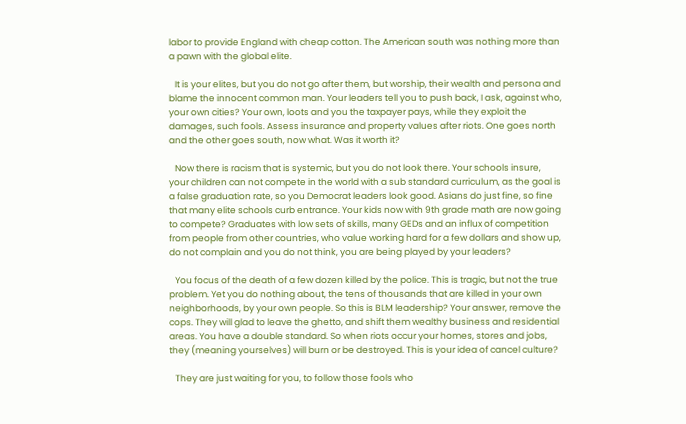labor to provide England with cheap cotton. The American south was nothing more than a pawn with the global elite.

   It is your elites, but you do not go after them, but worship, their wealth and persona and blame the innocent common man. Your leaders tell you to push back, I ask, against who, your own cities? Your own, loots and you the taxpayer pays, while they exploit the damages, such fools. Assess insurance and property values after riots. One goes north and the other goes south, now what. Was it worth it?

   Now there is racism that is systemic, but you do not look there. Your schools insure, your children can not compete in the world with a sub standard curriculum, as the goal is a false graduation rate, so you Democrat leaders look good. Asians do just fine, so fine that many elite schools curb entrance. Your kids now with 9th grade math are now going to compete? Graduates with low sets of skills, many GEDs and an influx of competition from people from other countries, who value working hard for a few dollars and show up, do not complain and you do not think, you are being played by your leaders?

   You focus of the death of a few dozen killed by the police. This is tragic, but not the true problem. Yet you do nothing about, the tens of thousands that are killed in your own neighborhoods, by your own people. So this is BLM leadership? Your answer, remove the cops. They will glad to leave the ghetto, and shift them wealthy business and residential areas. You have a double standard. So when riots occur your homes, stores and jobs, they (meaning yourselves) will burn or be destroyed. This is your idea of cancel culture?

   They are just waiting for you, to follow those fools who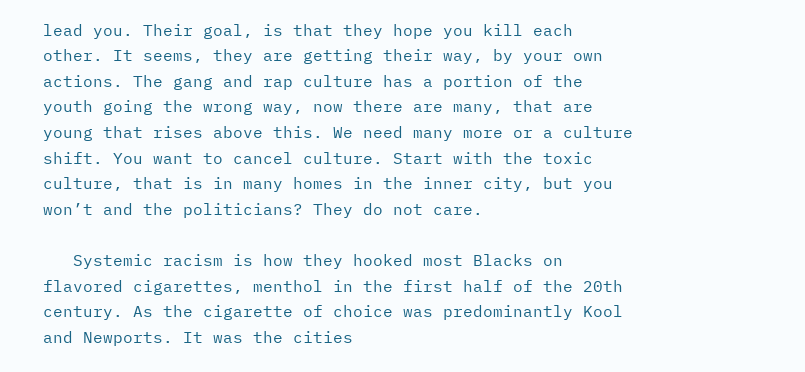lead you. Their goal, is that they hope you kill each other. It seems, they are getting their way, by your own actions. The gang and rap culture has a portion of the youth going the wrong way, now there are many, that are young that rises above this. We need many more or a culture shift. You want to cancel culture. Start with the toxic culture, that is in many homes in the inner city, but you won’t and the politicians? They do not care.

   Systemic racism is how they hooked most Blacks on flavored cigarettes, menthol in the first half of the 20th century. As the cigarette of choice was predominantly Kool and Newports. It was the cities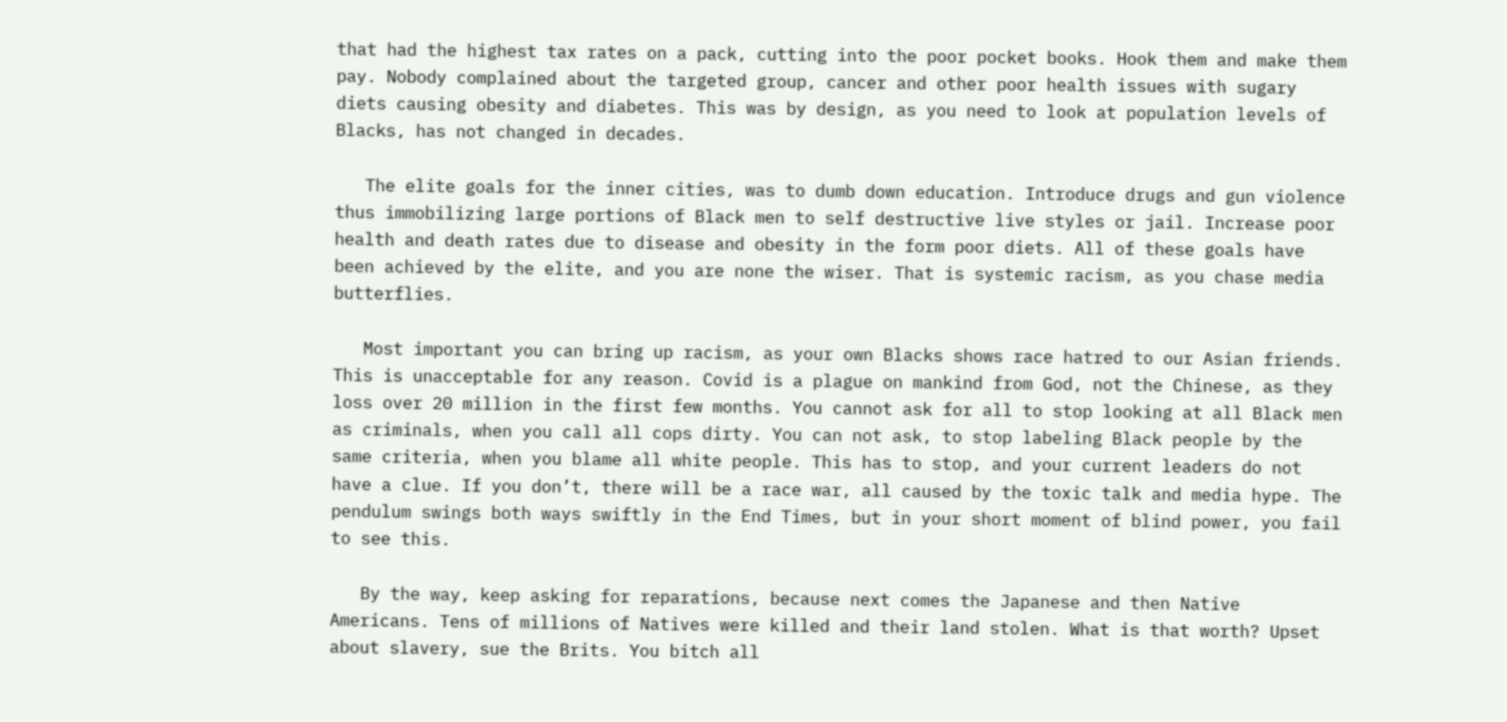that had the highest tax rates on a pack, cutting into the poor pocket books. Hook them and make them pay. Nobody complained about the targeted group, cancer and other poor health issues with sugary diets causing obesity and diabetes. This was by design, as you need to look at population levels of Blacks, has not changed in decades.

   The elite goals for the inner cities, was to dumb down education. Introduce drugs and gun violence thus immobilizing large portions of Black men to self destructive live styles or jail. Increase poor health and death rates due to disease and obesity in the form poor diets. All of these goals have been achieved by the elite, and you are none the wiser. That is systemic racism, as you chase media butterflies.

   Most important you can bring up racism, as your own Blacks shows race hatred to our Asian friends. This is unacceptable for any reason. Covid is a plague on mankind from God, not the Chinese, as they loss over 20 million in the first few months. You cannot ask for all to stop looking at all Black men as criminals, when you call all cops dirty. You can not ask, to stop labeling Black people by the same criteria, when you blame all white people. This has to stop, and your current leaders do not have a clue. If you don’t, there will be a race war, all caused by the toxic talk and media hype. The pendulum swings both ways swiftly in the End Times, but in your short moment of blind power, you fail to see this.

   By the way, keep asking for reparations, because next comes the Japanese and then Native Americans. Tens of millions of Natives were killed and their land stolen. What is that worth? Upset about slavery, sue the Brits. You bitch all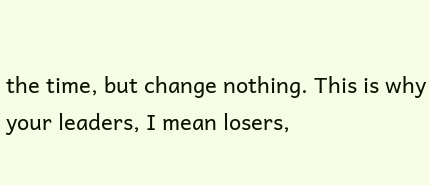the time, but change nothing. This is why your leaders, I mean losers,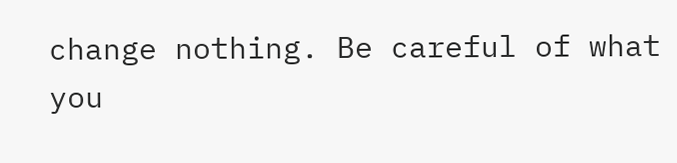change nothing. Be careful of what you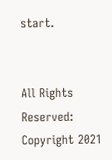start.


All Rights Reserved: Copyright 2021